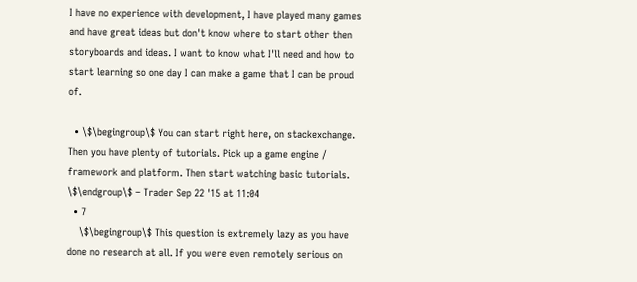I have no experience with development, I have played many games and have great ideas but don't know where to start other then storyboards and ideas. I want to know what I'll need and how to start learning so one day I can make a game that I can be proud of.

  • \$\begingroup\$ You can start right here, on stackexchange. Then you have plenty of tutorials. Pick up a game engine / framework and platform. Then start watching basic tutorials. \$\endgroup\$ – Trader Sep 22 '15 at 11:04
  • 7
    \$\begingroup\$ This question is extremely lazy as you have done no research at all. If you were even remotely serious on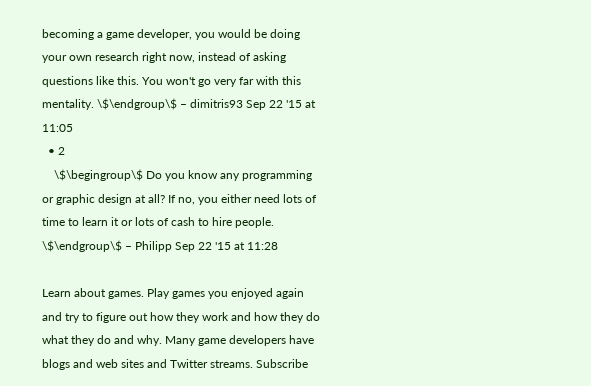becoming a game developer, you would be doing your own research right now, instead of asking questions like this. You won't go very far with this mentality. \$\endgroup\$ – dimitris93 Sep 22 '15 at 11:05
  • 2
    \$\begingroup\$ Do you know any programming or graphic design at all? If no, you either need lots of time to learn it or lots of cash to hire people. \$\endgroup\$ – Philipp Sep 22 '15 at 11:28

Learn about games. Play games you enjoyed again and try to figure out how they work and how they do what they do and why. Many game developers have blogs and web sites and Twitter streams. Subscribe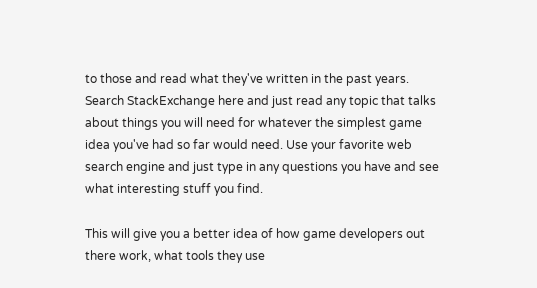to those and read what they've written in the past years. Search StackExchange here and just read any topic that talks about things you will need for whatever the simplest game idea you've had so far would need. Use your favorite web search engine and just type in any questions you have and see what interesting stuff you find.

This will give you a better idea of how game developers out there work, what tools they use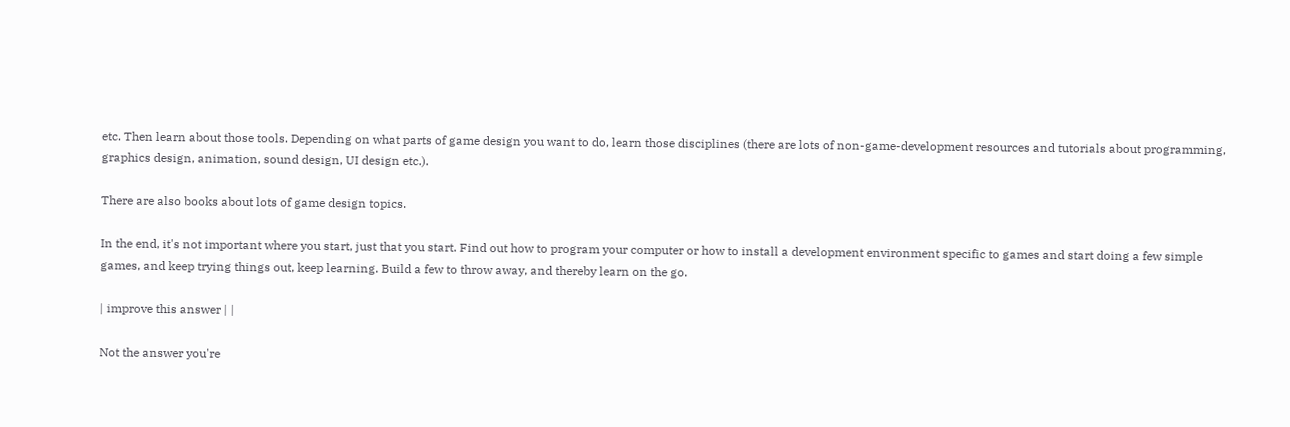etc. Then learn about those tools. Depending on what parts of game design you want to do, learn those disciplines (there are lots of non-game-development resources and tutorials about programming, graphics design, animation, sound design, UI design etc.).

There are also books about lots of game design topics.

In the end, it's not important where you start, just that you start. Find out how to program your computer or how to install a development environment specific to games and start doing a few simple games, and keep trying things out, keep learning. Build a few to throw away, and thereby learn on the go.

| improve this answer | |

Not the answer you're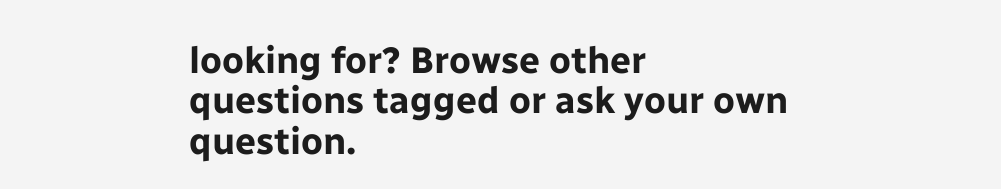looking for? Browse other questions tagged or ask your own question.